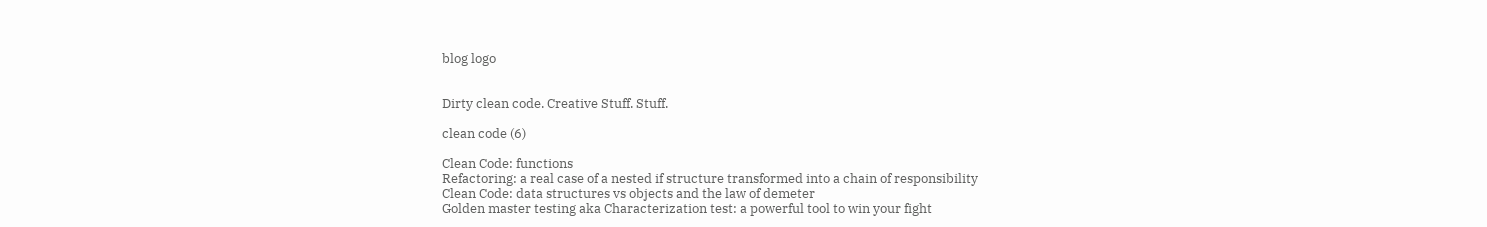blog logo


Dirty clean code. Creative Stuff. Stuff.

clean code (6)

Clean Code: functions
Refactoring: a real case of a nested if structure transformed into a chain of responsibility
Clean Code: data structures vs objects and the law of demeter
Golden master testing aka Characterization test: a powerful tool to win your fight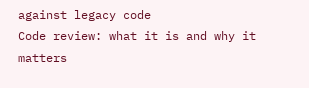against legacy code
Code review: what it is and why it matters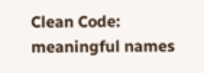Clean Code: meaningful names